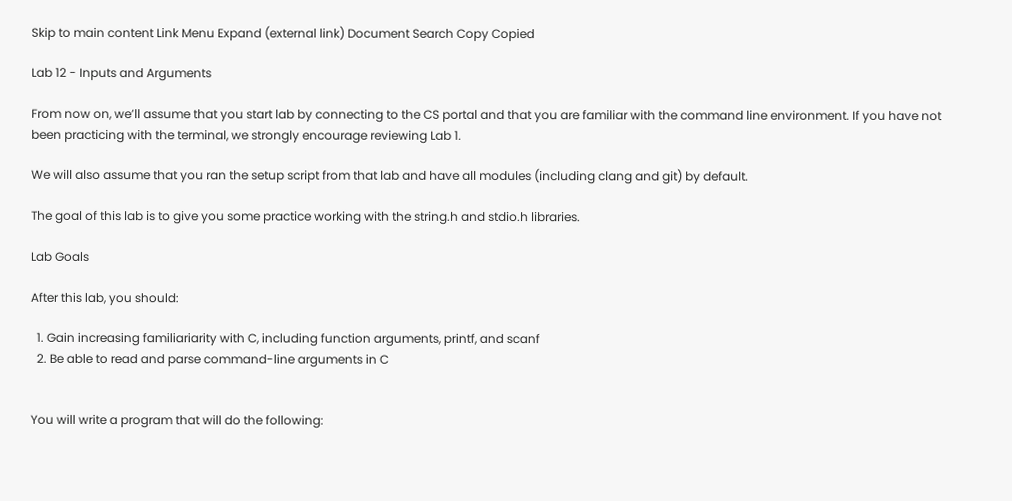Skip to main content Link Menu Expand (external link) Document Search Copy Copied

Lab 12 - Inputs and Arguments

From now on, we’ll assume that you start lab by connecting to the CS portal and that you are familiar with the command line environment. If you have not been practicing with the terminal, we strongly encourage reviewing Lab 1.

We will also assume that you ran the setup script from that lab and have all modules (including clang and git) by default.

The goal of this lab is to give you some practice working with the string.h and stdio.h libraries.

Lab Goals

After this lab, you should:

  1. Gain increasing familiariarity with C, including function arguments, printf, and scanf
  2. Be able to read and parse command-line arguments in C


You will write a program that will do the following: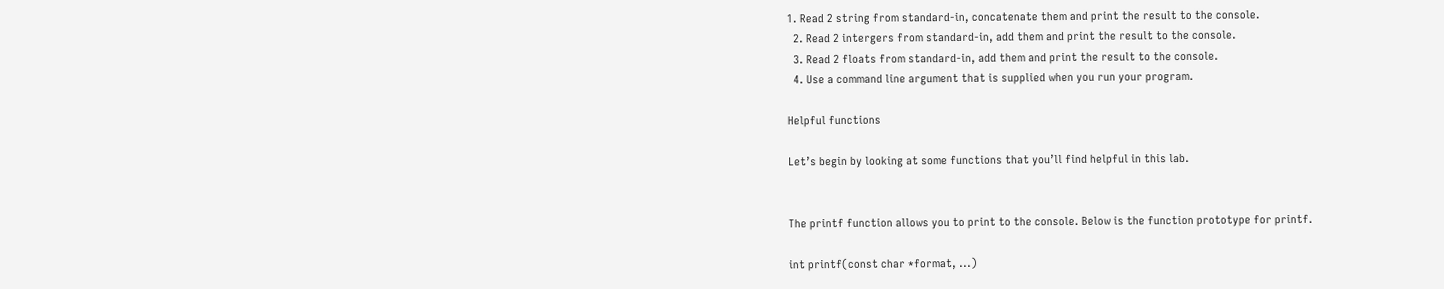1. Read 2 string from standard-in, concatenate them and print the result to the console.
  2. Read 2 intergers from standard-in, add them and print the result to the console.
  3. Read 2 floats from standard-in, add them and print the result to the console.
  4. Use a command line argument that is supplied when you run your program.

Helpful functions

Let’s begin by looking at some functions that you’ll find helpful in this lab.


The printf function allows you to print to the console. Below is the function prototype for printf.

int printf(const char *format, ...)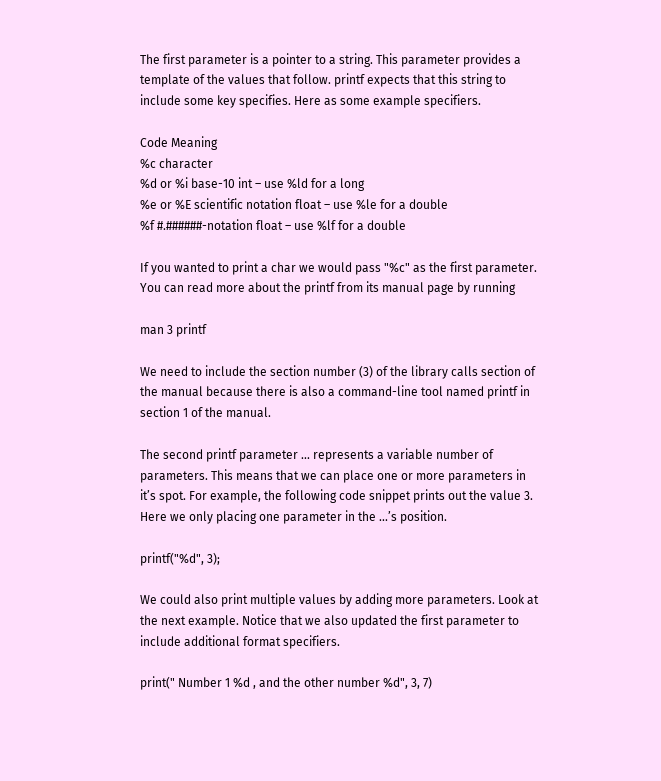The first parameter is a pointer to a string. This parameter provides a template of the values that follow. printf expects that this string to include some key specifies. Here as some example specifiers.

Code Meaning
%c character
%d or %i base-10 int – use %ld for a long
%e or %E scientific notation float – use %le for a double
%f #.######-notation float – use %lf for a double

If you wanted to print a char we would pass "%c" as the first parameter. You can read more about the printf from its manual page by running

man 3 printf

We need to include the section number (3) of the library calls section of the manual because there is also a command-line tool named printf in section 1 of the manual.

The second printf parameter ... represents a variable number of parameters. This means that we can place one or more parameters in it’s spot. For example, the following code snippet prints out the value 3. Here we only placing one parameter in the ...’s position.

printf("%d", 3);

We could also print multiple values by adding more parameters. Look at the next example. Notice that we also updated the first parameter to include additional format specifiers.

print(" Number 1 %d , and the other number %d", 3, 7)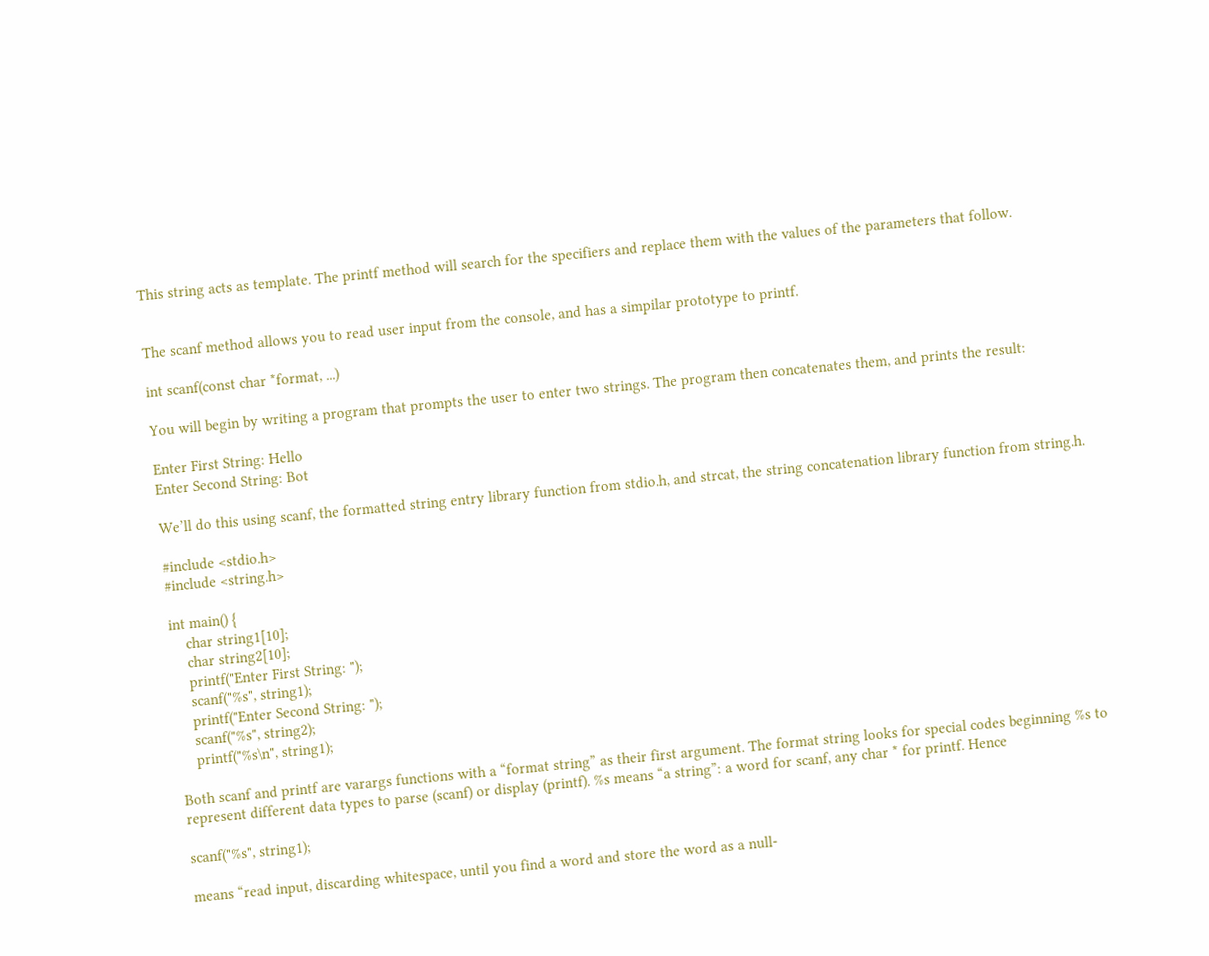This string acts as template. The printf method will search for the specifiers and replace them with the values of the parameters that follow.


The scanf method allows you to read user input from the console, and has a simpilar prototype to printf.

int scanf(const char *format, ...)

You will begin by writing a program that prompts the user to enter two strings. The program then concatenates them, and prints the result:

Enter First String: Hello
Enter Second String: Bot

We’ll do this using scanf, the formatted string entry library function from stdio.h, and strcat, the string concatenation library function from string.h.

#include <stdio.h>
#include <string.h>

int main() {
    char string1[10];
    char string2[10];
    printf("Enter First String: ");
    scanf("%s", string1);
    printf("Enter Second String: ");
    scanf("%s", string2);
    printf("%s\n", string1);

Both scanf and printf are varargs functions with a “format string” as their first argument. The format string looks for special codes beginning %s to represent different data types to parse (scanf) or display (printf). %s means “a string”: a word for scanf, any char * for printf. Hence

scanf("%s", string1);

means “read input, discarding whitespace, until you find a word and store the word as a null-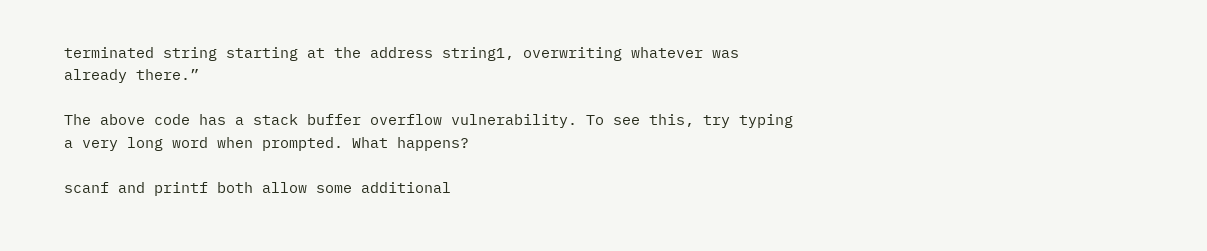terminated string starting at the address string1, overwriting whatever was already there.”

The above code has a stack buffer overflow vulnerability. To see this, try typing a very long word when prompted. What happens?

scanf and printf both allow some additional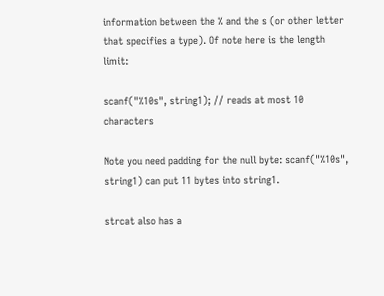information between the % and the s (or other letter that specifies a type). Of note here is the length limit:

scanf("%10s", string1); // reads at most 10 characters

Note you need padding for the null byte: scanf("%10s", string1) can put 11 bytes into string1.

strcat also has a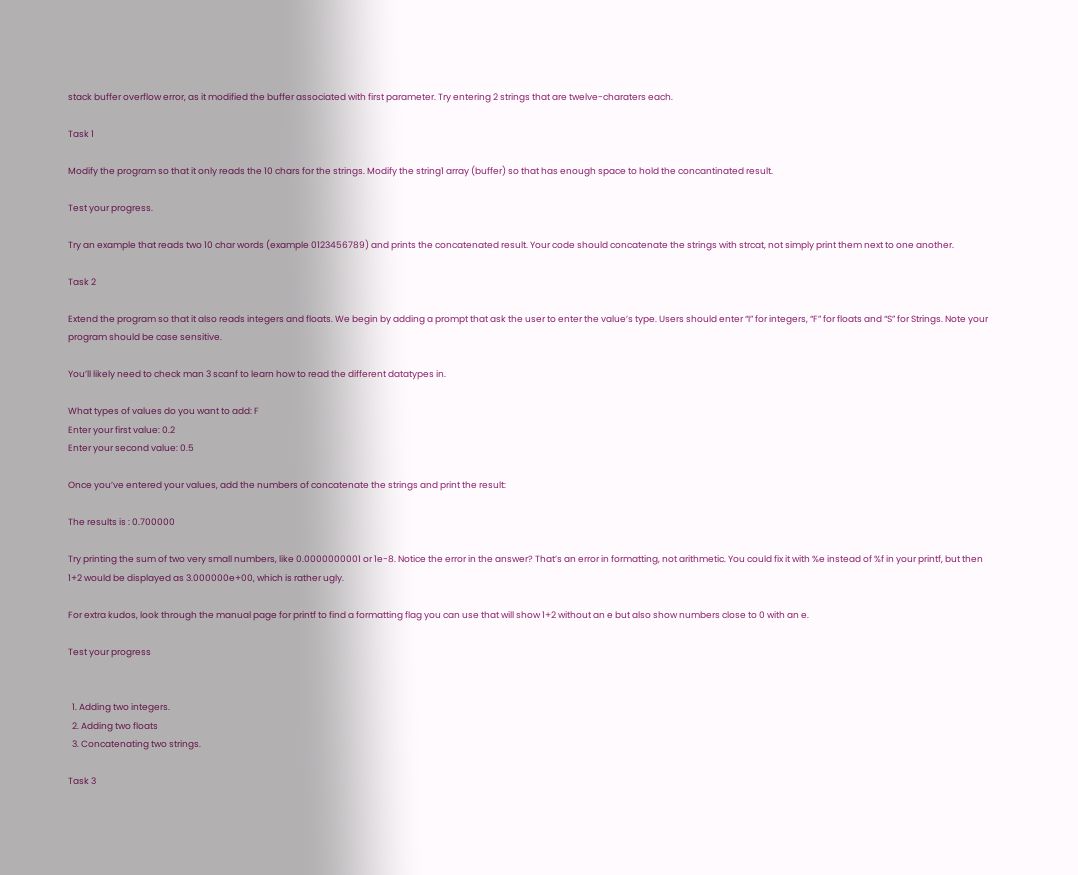stack buffer overflow error, as it modified the buffer associated with first parameter. Try entering 2 strings that are twelve-charaters each.

Task 1

Modify the program so that it only reads the 10 chars for the strings. Modify the string1 array (buffer) so that has enough space to hold the concantinated result.

Test your progress.

Try an example that reads two 10 char words (example 0123456789) and prints the concatenated result. Your code should concatenate the strings with strcat, not simply print them next to one another.

Task 2

Extend the program so that it also reads integers and floats. We begin by adding a prompt that ask the user to enter the value’s type. Users should enter “I” for integers, “F” for floats and “S” for Strings. Note your program should be case sensitive.

You’ll likely need to check man 3 scanf to learn how to read the different datatypes in.

What types of values do you want to add: F
Enter your first value: 0.2
Enter your second value: 0.5

Once you’ve entered your values, add the numbers of concatenate the strings and print the result:

The results is : 0.700000

Try printing the sum of two very small numbers, like 0.0000000001 or 1e-8. Notice the error in the answer? That’s an error in formatting, not arithmetic. You could fix it with %e instead of %f in your printf, but then 1+2 would be displayed as 3.000000e+00, which is rather ugly.

For extra kudos, look through the manual page for printf to find a formatting flag you can use that will show 1+2 without an e but also show numbers close to 0 with an e.

Test your progress


  1. Adding two integers.
  2. Adding two floats
  3. Concatenating two strings.

Task 3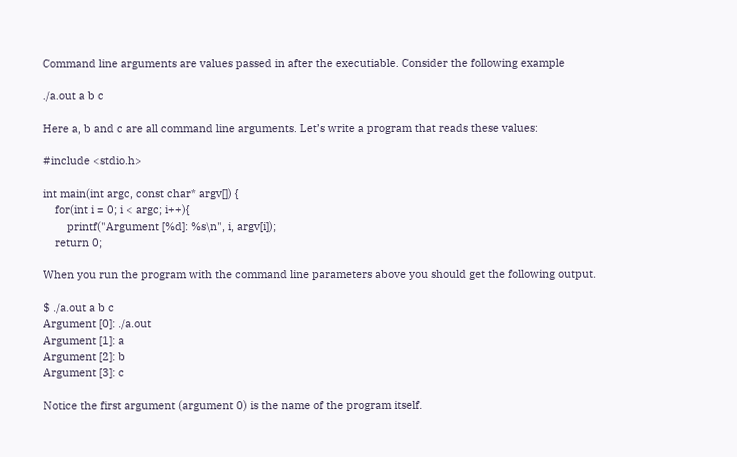Command line arguments are values passed in after the executiable. Consider the following example

./a.out a b c

Here a, b and c are all command line arguments. Let’s write a program that reads these values:

#include <stdio.h>

int main(int argc, const char* argv[]) {
    for(int i = 0; i < argc; i++){
        printf("Argument [%d]: %s\n", i, argv[i]);
    return 0;

When you run the program with the command line parameters above you should get the following output.

$ ./a.out a b c
Argument [0]: ./a.out
Argument [1]: a
Argument [2]: b
Argument [3]: c

Notice the first argument (argument 0) is the name of the program itself.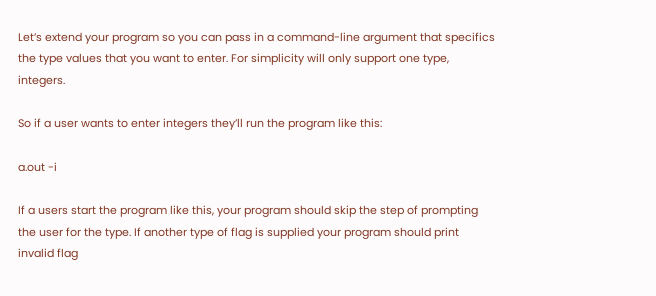Let’s extend your program so you can pass in a command-line argument that specifics the type values that you want to enter. For simplicity will only support one type, integers.

So if a user wants to enter integers they’ll run the program like this:

a.out -i

If a users start the program like this, your program should skip the step of prompting the user for the type. If another type of flag is supplied your program should print invalid flag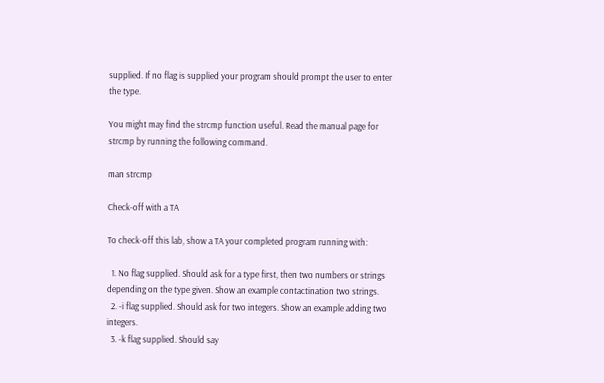supplied. If no flag is supplied your program should prompt the user to enter the type.

You might may find the strcmp function useful. Read the manual page for strcmp by running the following command.

man strcmp

Check-off with a TA

To check-off this lab, show a TA your completed program running with:

  1. No flag supplied. Should ask for a type first, then two numbers or strings depending on the type given. Show an example contactination two strings.
  2. -i flag supplied. Should ask for two integers. Show an example adding two integers.
  3. -k flag supplied. Should say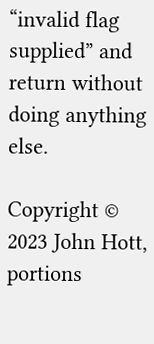“invalid flag supplied” and return without doing anything else.

Copyright © 2023 John Hott, portions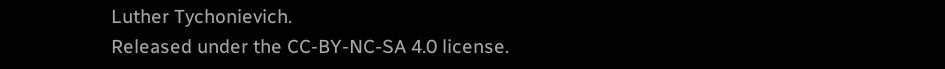Luther Tychonievich.
Released under the CC-BY-NC-SA 4.0 license.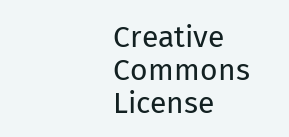Creative Commons License